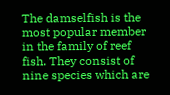The damselfish is the most popular member in the family of reef fish. They consist of nine species which are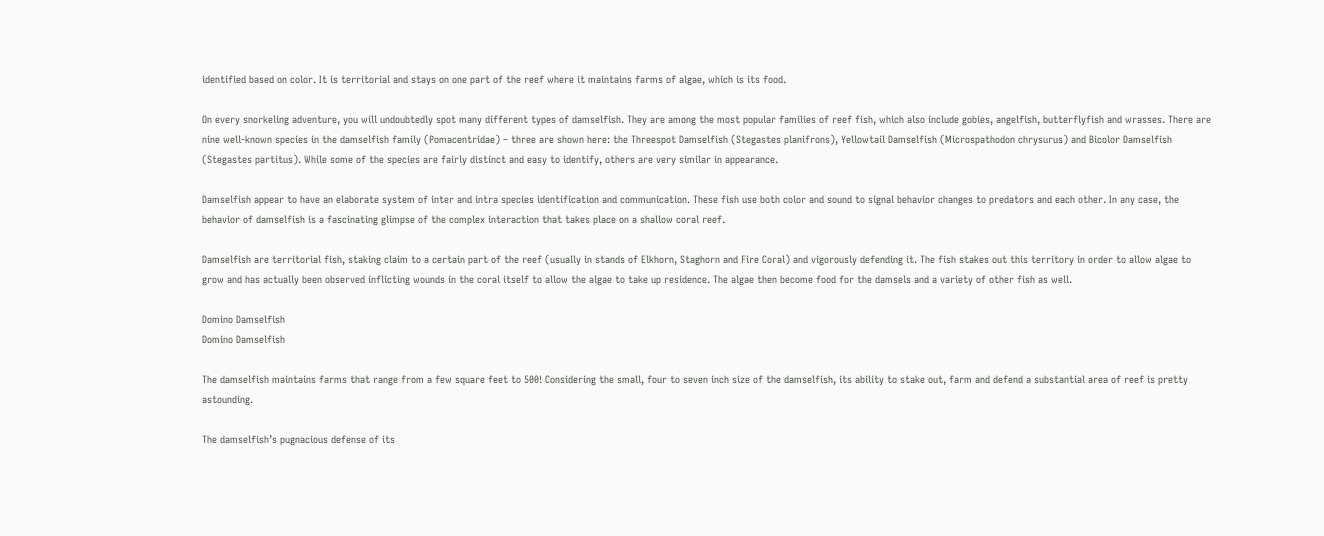identified based on color. It is territorial and stays on one part of the reef where it maintains farms of algae, which is its food.

On every snorkeling adventure, you will undoubtedly spot many different types of damselfish. They are among the most popular families of reef fish, which also include gobies, angelfish, butterflyfish and wrasses. There are nine well-known species in the damselfish family (Pomacentridae) – three are shown here: the Threespot Damselfish (Stegastes planifrons), Yellowtail Damselfish (Microspathodon chrysurus) and Bicolor Damselfish (Stegastes partitus). While some of the species are fairly distinct and easy to identify, others are very similar in appearance.

Damselfish appear to have an elaborate system of inter and intra species identification and communication. These fish use both color and sound to signal behavior changes to predators and each other. In any case, the behavior of damselfish is a fascinating glimpse of the complex interaction that takes place on a shallow coral reef.

Damselfish are territorial fish, staking claim to a certain part of the reef (usually in stands of Elkhorn, Staghorn and Fire Coral) and vigorously defending it. The fish stakes out this territory in order to allow algae to grow and has actually been observed inflicting wounds in the coral itself to allow the algae to take up residence. The algae then become food for the damsels and a variety of other fish as well.

Domino Damselfish
Domino Damselfish

The damselfish maintains farms that range from a few square feet to 500! Considering the small, four to seven inch size of the damselfish, its ability to stake out, farm and defend a substantial area of reef is pretty astounding.

The damselfish’s pugnacious defense of its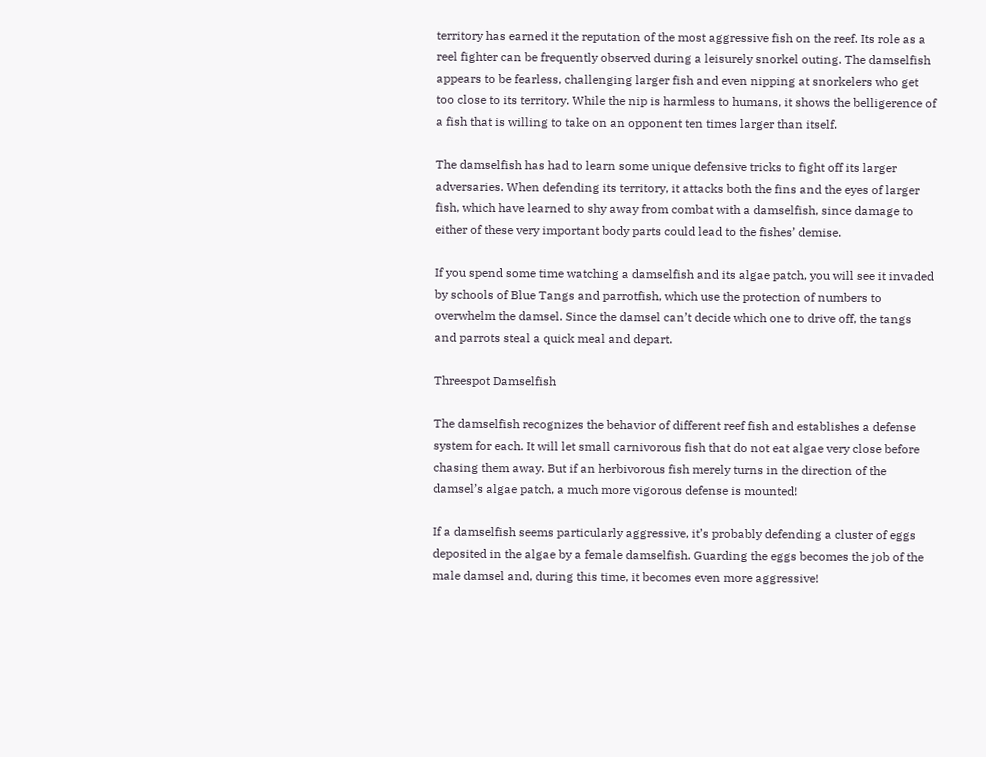territory has earned it the reputation of the most aggressive fish on the reef. Its role as a reel fighter can be frequently observed during a leisurely snorkel outing. The damselfish appears to be fearless, challenging larger fish and even nipping at snorkelers who get too close to its territory. While the nip is harmless to humans, it shows the belligerence of a fish that is willing to take on an opponent ten times larger than itself.

The damselfish has had to learn some unique defensive tricks to fight off its larger adversaries. When defending its territory, it attacks both the fins and the eyes of larger fish, which have learned to shy away from combat with a damselfish, since damage to either of these very important body parts could lead to the fishes’ demise.

If you spend some time watching a damselfish and its algae patch, you will see it invaded by schools of Blue Tangs and parrotfish, which use the protection of numbers to overwhelm the damsel. Since the damsel can’t decide which one to drive off, the tangs and parrots steal a quick meal and depart.

Threespot Damselfish

The damselfish recognizes the behavior of different reef fish and establishes a defense system for each. It will let small carnivorous fish that do not eat algae very close before chasing them away. But if an herbivorous fish merely turns in the direction of the damsel’s algae patch, a much more vigorous defense is mounted!

If a damselfish seems particularly aggressive, it’s probably defending a cluster of eggs deposited in the algae by a female damselfish. Guarding the eggs becomes the job of the male damsel and, during this time, it becomes even more aggressive!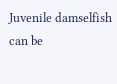Juvenile damselfish can be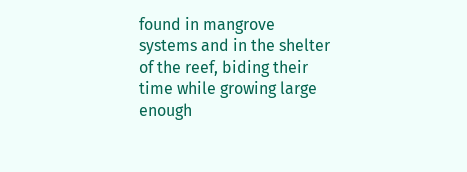found in mangrove systems and in the shelter of the reef, biding their time while growing large enough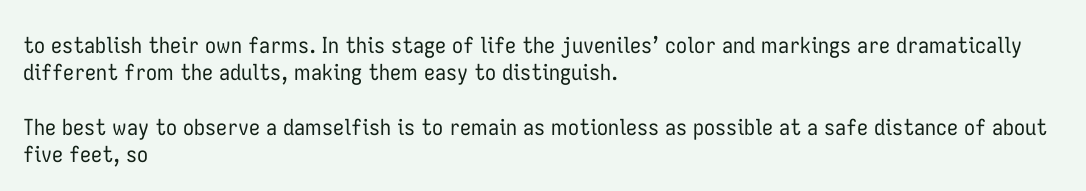to establish their own farms. In this stage of life the juveniles’ color and markings are dramatically different from the adults, making them easy to distinguish.

The best way to observe a damselfish is to remain as motionless as possible at a safe distance of about five feet, so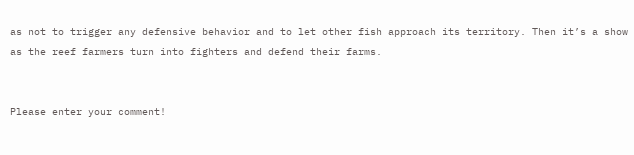as not to trigger any defensive behavior and to let other fish approach its territory. Then it’s a show as the reef farmers turn into fighters and defend their farms.


Please enter your comment!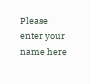Please enter your name here